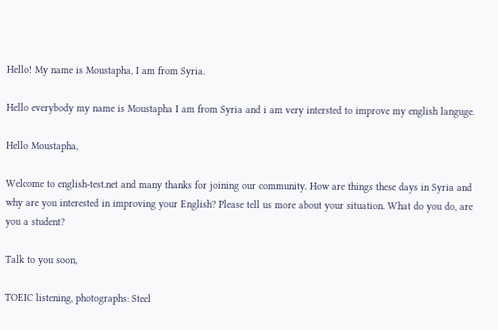Hello! My name is Moustapha, I am from Syria.

Hello everybody my name is Moustapha I am from Syria and i am very intersted to improve my english languge.

Hello Moustapha,

Welcome to english-test.net and many thanks for joining our community. How are things these days in Syria and why are you interested in improving your English? Please tell us more about your situation. What do you do, are you a student?

Talk to you soon,

TOEIC listening, photographs: Steel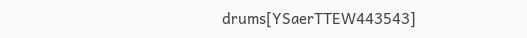drums[YSaerTTEW443543]